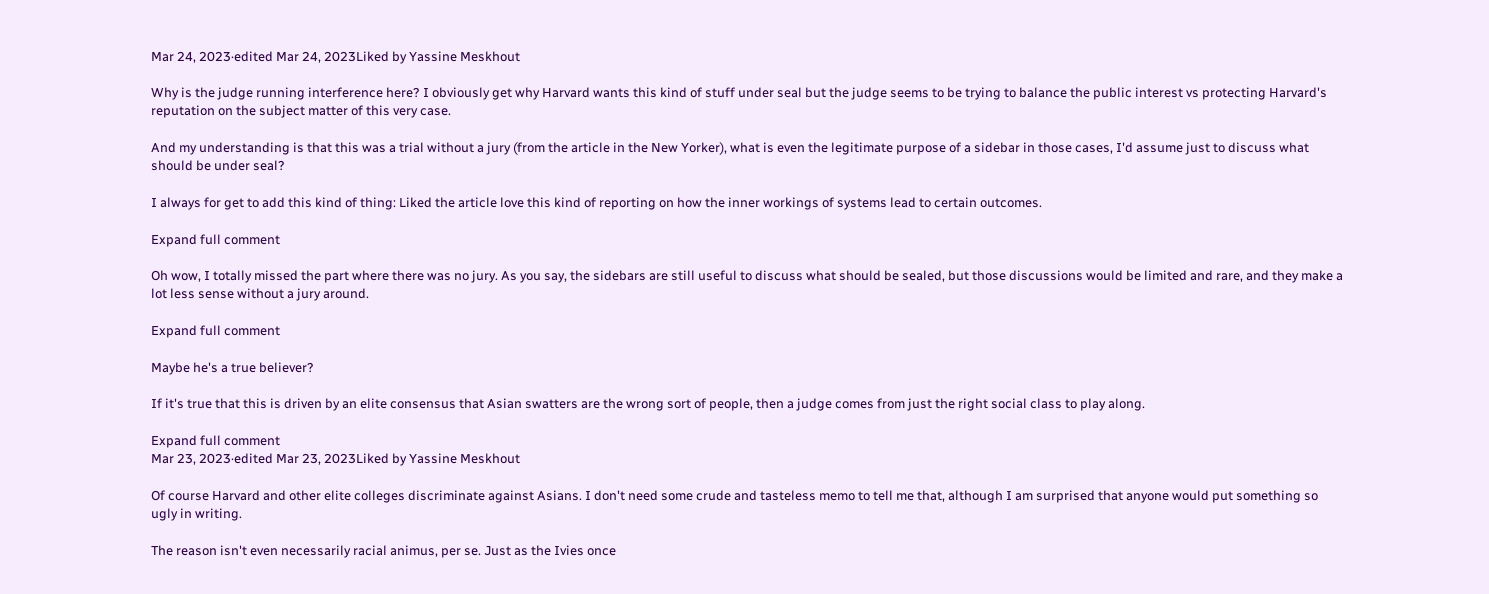Mar 24, 2023·edited Mar 24, 2023Liked by Yassine Meskhout

Why is the judge running interference here? I obviously get why Harvard wants this kind of stuff under seal but the judge seems to be trying to balance the public interest vs protecting Harvard's reputation on the subject matter of this very case.

And my understanding is that this was a trial without a jury (from the article in the New Yorker), what is even the legitimate purpose of a sidebar in those cases, I'd assume just to discuss what should be under seal?

I always for get to add this kind of thing: Liked the article love this kind of reporting on how the inner workings of systems lead to certain outcomes.

Expand full comment

Oh wow, I totally missed the part where there was no jury. As you say, the sidebars are still useful to discuss what should be sealed, but those discussions would be limited and rare, and they make a lot less sense without a jury around.

Expand full comment

Maybe he's a true believer?

If it's true that this is driven by an elite consensus that Asian swatters are the wrong sort of people, then a judge comes from just the right social class to play along.

Expand full comment
Mar 23, 2023·edited Mar 23, 2023Liked by Yassine Meskhout

Of course Harvard and other elite colleges discriminate against Asians. I don't need some crude and tasteless memo to tell me that, although I am surprised that anyone would put something so ugly in writing.

The reason isn't even necessarily racial animus, per se. Just as the Ivies once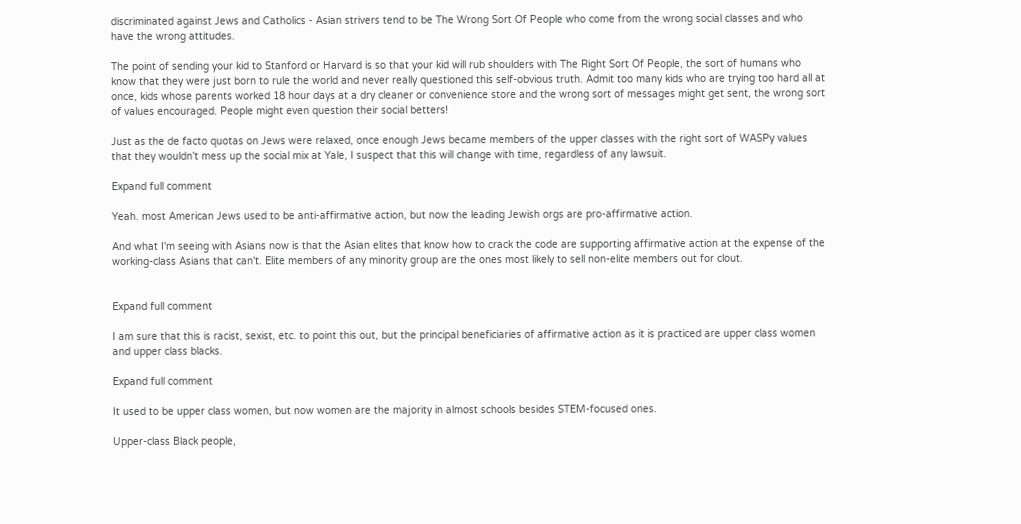discriminated against Jews and Catholics - Asian strivers tend to be The Wrong Sort Of People who come from the wrong social classes and who have the wrong attitudes.

The point of sending your kid to Stanford or Harvard is so that your kid will rub shoulders with The Right Sort Of People, the sort of humans who know that they were just born to rule the world and never really questioned this self-obvious truth. Admit too many kids who are trying too hard all at once, kids whose parents worked 18 hour days at a dry cleaner or convenience store and the wrong sort of messages might get sent, the wrong sort of values encouraged. People might even question their social betters!

Just as the de facto quotas on Jews were relaxed, once enough Jews became members of the upper classes with the right sort of WASPy values that they wouldn't mess up the social mix at Yale, I suspect that this will change with time, regardless of any lawsuit.

Expand full comment

Yeah. most American Jews used to be anti-affirmative action, but now the leading Jewish orgs are pro-affirmative action.

And what I'm seeing with Asians now is that the Asian elites that know how to crack the code are supporting affirmative action at the expense of the working-class Asians that can't. Elite members of any minority group are the ones most likely to sell non-elite members out for clout.


Expand full comment

I am sure that this is racist, sexist, etc. to point this out, but the principal beneficiaries of affirmative action as it is practiced are upper class women and upper class blacks.

Expand full comment

It used to be upper class women, but now women are the majority in almost schools besides STEM-focused ones.

Upper-class Black people,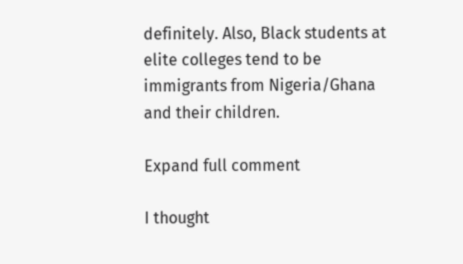definitely. Also, Black students at elite colleges tend to be immigrants from Nigeria/Ghana and their children.

Expand full comment

I thought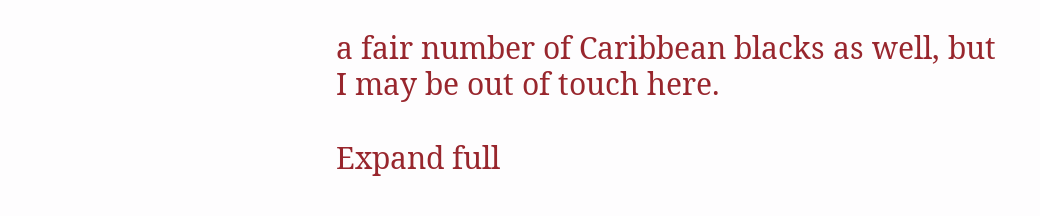a fair number of Caribbean blacks as well, but I may be out of touch here.

Expand full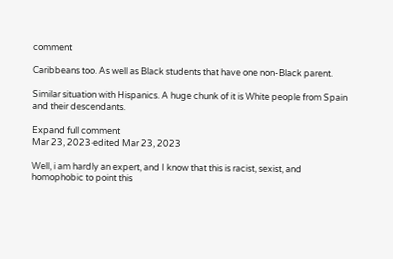comment

Caribbeans too. As well as Black students that have one non-Black parent.

Similar situation with Hispanics. A huge chunk of it is White people from Spain and their descendants.

Expand full comment
Mar 23, 2023·edited Mar 23, 2023

Well, i am hardly an expert, and I know that this is racist, sexist, and homophobic to point this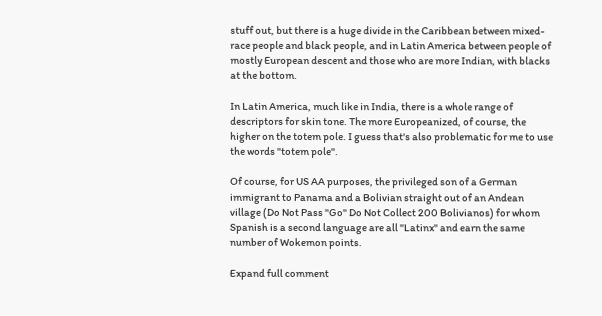stuff out, but there is a huge divide in the Caribbean between mixed-race people and black people, and in Latin America between people of mostly European descent and those who are more Indian, with blacks at the bottom.

In Latin America, much like in India, there is a whole range of descriptors for skin tone. The more Europeanized, of course, the higher on the totem pole. I guess that's also problematic for me to use the words "totem pole".

Of course, for US AA purposes, the privileged son of a German immigrant to Panama and a Bolivian straight out of an Andean village (Do Not Pass "Go" Do Not Collect 200 Bolivianos) for whom Spanish is a second language are all "Latinx" and earn the same number of Wokemon points.

Expand full comment